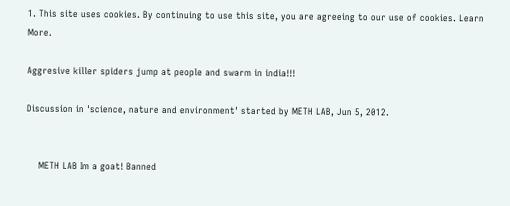1. This site uses cookies. By continuing to use this site, you are agreeing to our use of cookies. Learn More.

Aggresive killer spiders jump at people and swarm in india!!!

Discussion in 'science, nature and environment' started by METH LAB, Jun 5, 2012.


    METH LAB Im a goat! Banned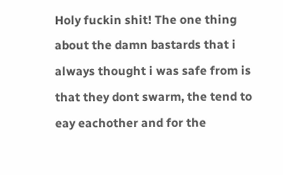Holy fuckin shit! The one thing about the damn bastards that i always thought i was safe from is that they dont swarm, the tend to eay eachother and for the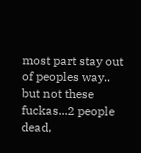most part stay out of peoples way.. but not these fuckas...2 people dead,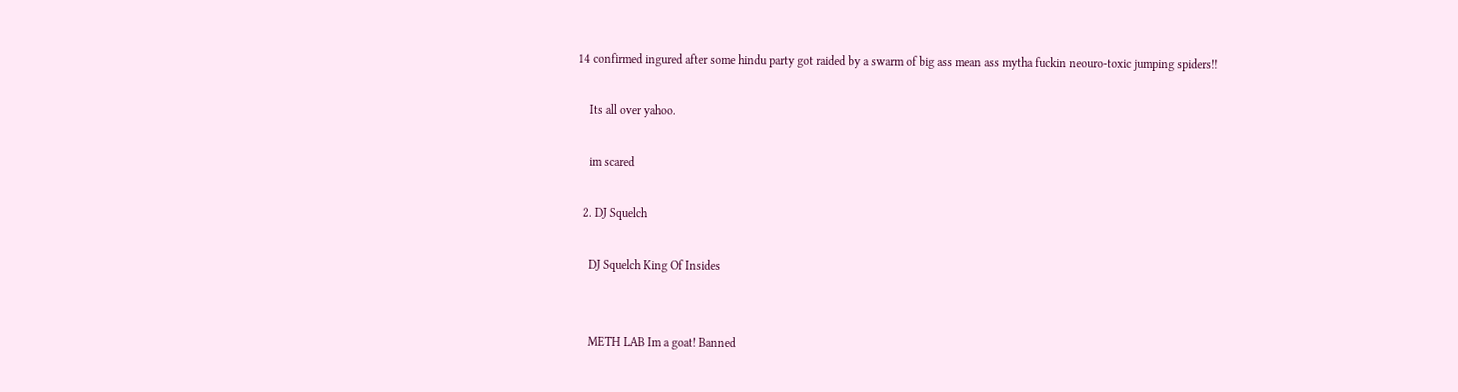14 confirmed ingured after some hindu party got raided by a swarm of big ass mean ass mytha fuckin neouro-toxic jumping spiders!!

    Its all over yahoo.

    im scared

  2. DJ Squelch

    DJ Squelch King Of Insides


    METH LAB Im a goat! Banned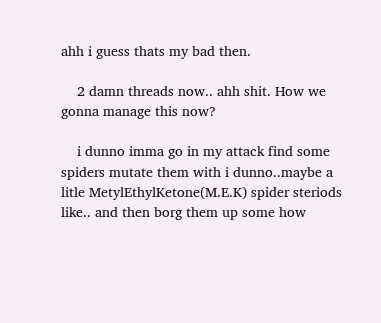ahh i guess thats my bad then.

    2 damn threads now.. ahh shit. How we gonna manage this now?

    i dunno imma go in my attack find some spiders mutate them with i dunno..maybe a litle MetylEthylKetone(M.E.K) spider steriods like.. and then borg them up some how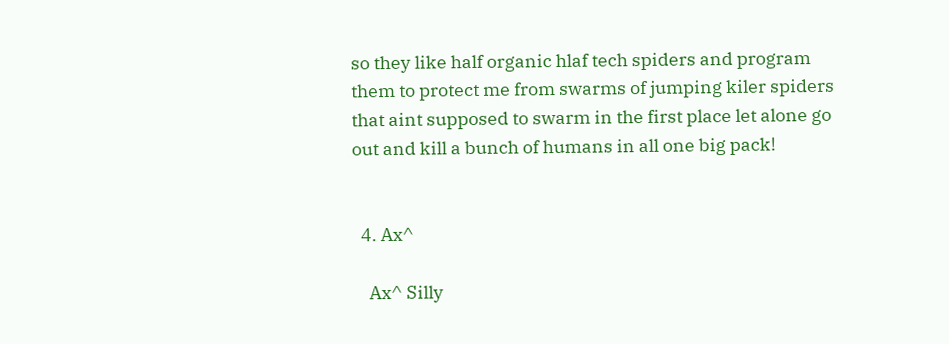so they like half organic hlaf tech spiders and program them to protect me from swarms of jumping kiler spiders that aint supposed to swarm in the first place let alone go out and kill a bunch of humans in all one big pack!


  4. Ax^

    Ax^ Silly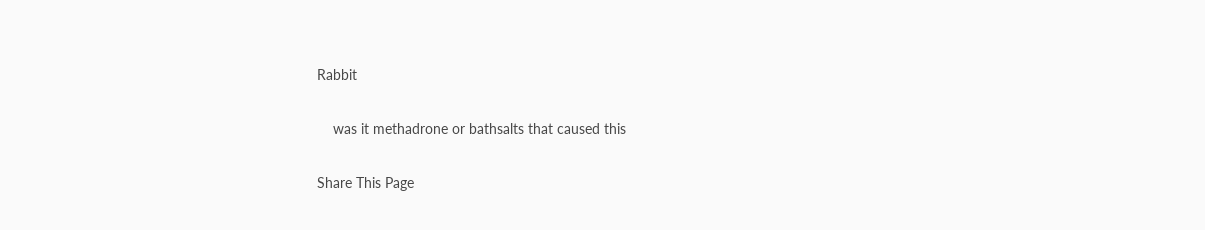Rabbit

    was it methadrone or bathsalts that caused this

Share This Page